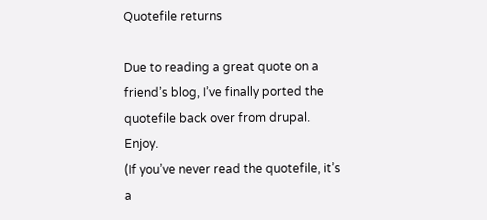Quotefile returns

Due to reading a great quote on a friend’s blog, I’ve finally ported the quotefile back over from drupal. Enjoy.
(If you’ve never read the quotefile, it’s a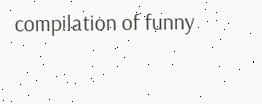compilation of funny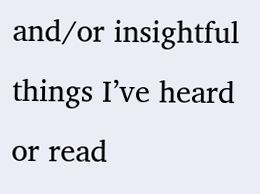and/or insightful things I’ve heard or read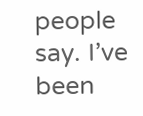people say. I’ve been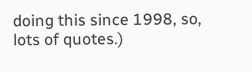doing this since 1998, so, lots of quotes.)